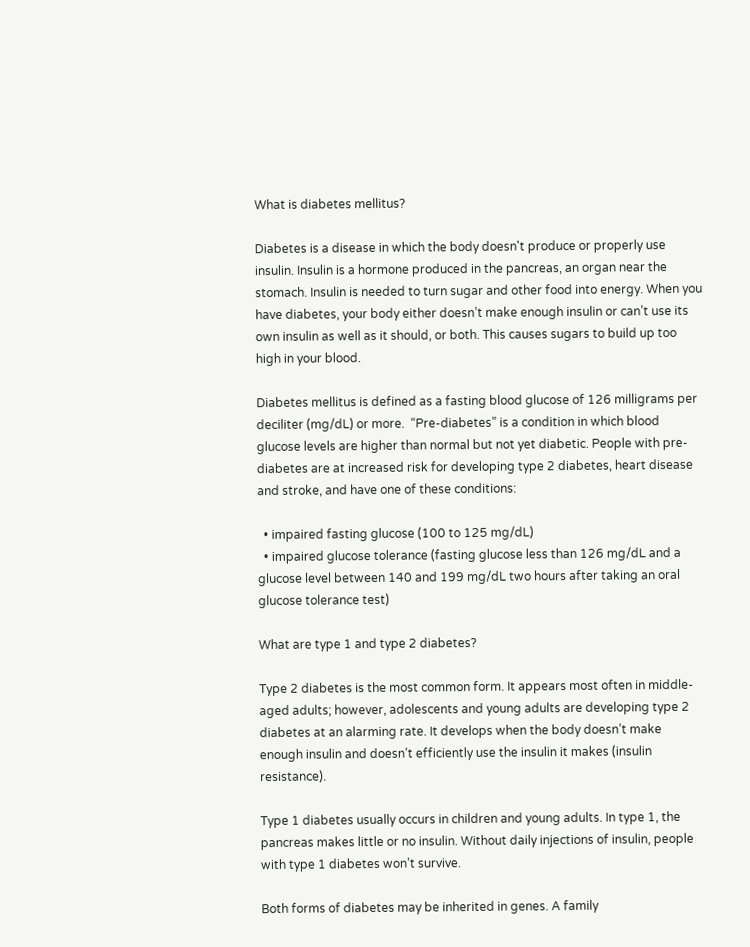What is diabetes mellitus?

Diabetes is a disease in which the body doesn't produce or properly use insulin. Insulin is a hormone produced in the pancreas, an organ near the stomach. Insulin is needed to turn sugar and other food into energy. When you have diabetes, your body either doesn’t make enough insulin or can’t use its own insulin as well as it should, or both. This causes sugars to build up too high in your blood.

Diabetes mellitus is defined as a fasting blood glucose of 126 milligrams per deciliter (mg/dL) or more.  “Pre-diabetes” is a condition in which blood glucose levels are higher than normal but not yet diabetic. People with pre-diabetes are at increased risk for developing type 2 diabetes, heart disease and stroke, and have one of these conditions:

  • impaired fasting glucose (100 to 125 mg/dL)
  • impaired glucose tolerance (fasting glucose less than 126 mg/dL and a glucose level between 140 and 199 mg/dL two hours after taking an oral glucose tolerance test)

What are type 1 and type 2 diabetes?

Type 2 diabetes is the most common form. It appears most often in middle-aged adults; however, adolescents and young adults are developing type 2 diabetes at an alarming rate. It develops when the body doesn’t make enough insulin and doesn’t efficiently use the insulin it makes (insulin resistance).

Type 1 diabetes usually occurs in children and young adults. In type 1, the pancreas makes little or no insulin. Without daily injections of insulin, people with type 1 diabetes won’t survive.

Both forms of diabetes may be inherited in genes. A family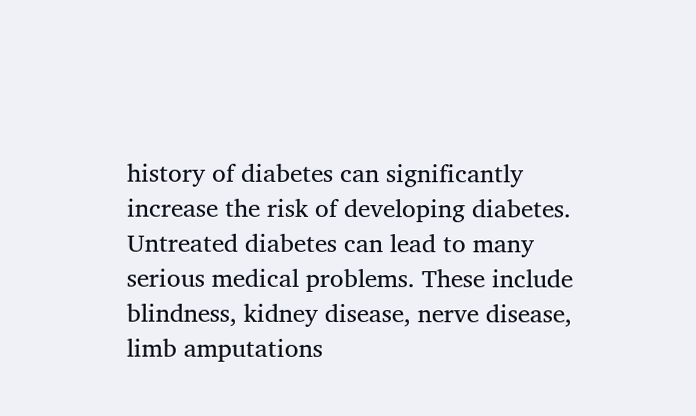history of diabetes can significantly increase the risk of developing diabetes. Untreated diabetes can lead to many serious medical problems. These include blindness, kidney disease, nerve disease, limb amputations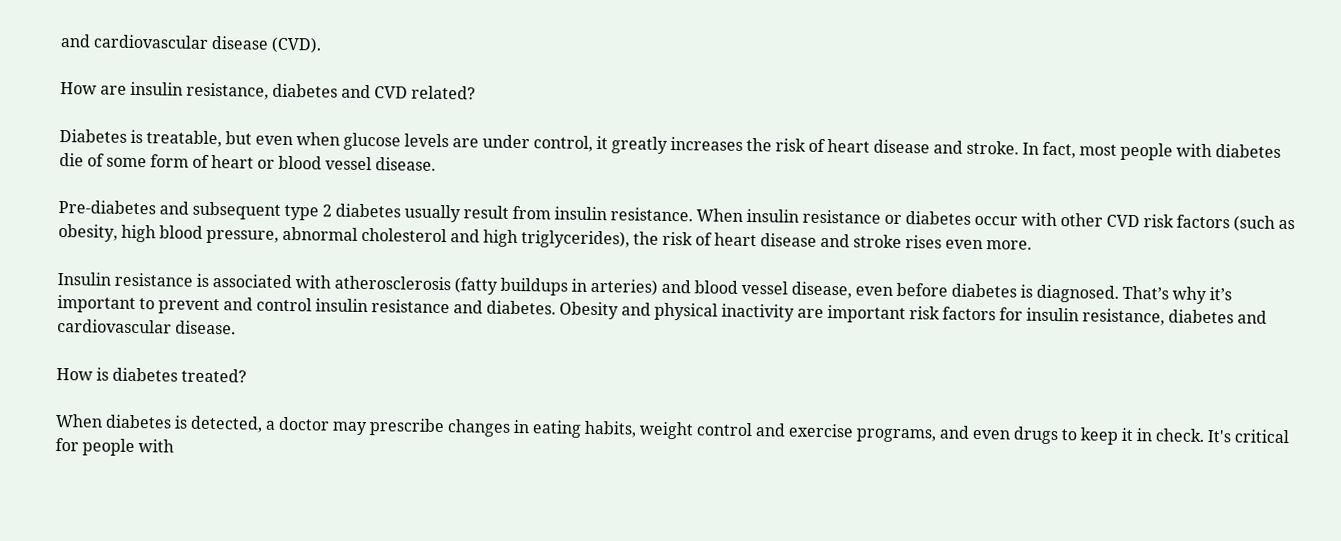and cardiovascular disease (CVD).

How are insulin resistance, diabetes and CVD related?

Diabetes is treatable, but even when glucose levels are under control, it greatly increases the risk of heart disease and stroke. In fact, most people with diabetes die of some form of heart or blood vessel disease.

Pre-diabetes and subsequent type 2 diabetes usually result from insulin resistance. When insulin resistance or diabetes occur with other CVD risk factors (such as obesity, high blood pressure, abnormal cholesterol and high triglycerides), the risk of heart disease and stroke rises even more.

Insulin resistance is associated with atherosclerosis (fatty buildups in arteries) and blood vessel disease, even before diabetes is diagnosed. That’s why it’s important to prevent and control insulin resistance and diabetes. Obesity and physical inactivity are important risk factors for insulin resistance, diabetes and cardiovascular disease.

How is diabetes treated?

When diabetes is detected, a doctor may prescribe changes in eating habits, weight control and exercise programs, and even drugs to keep it in check. It's critical for people with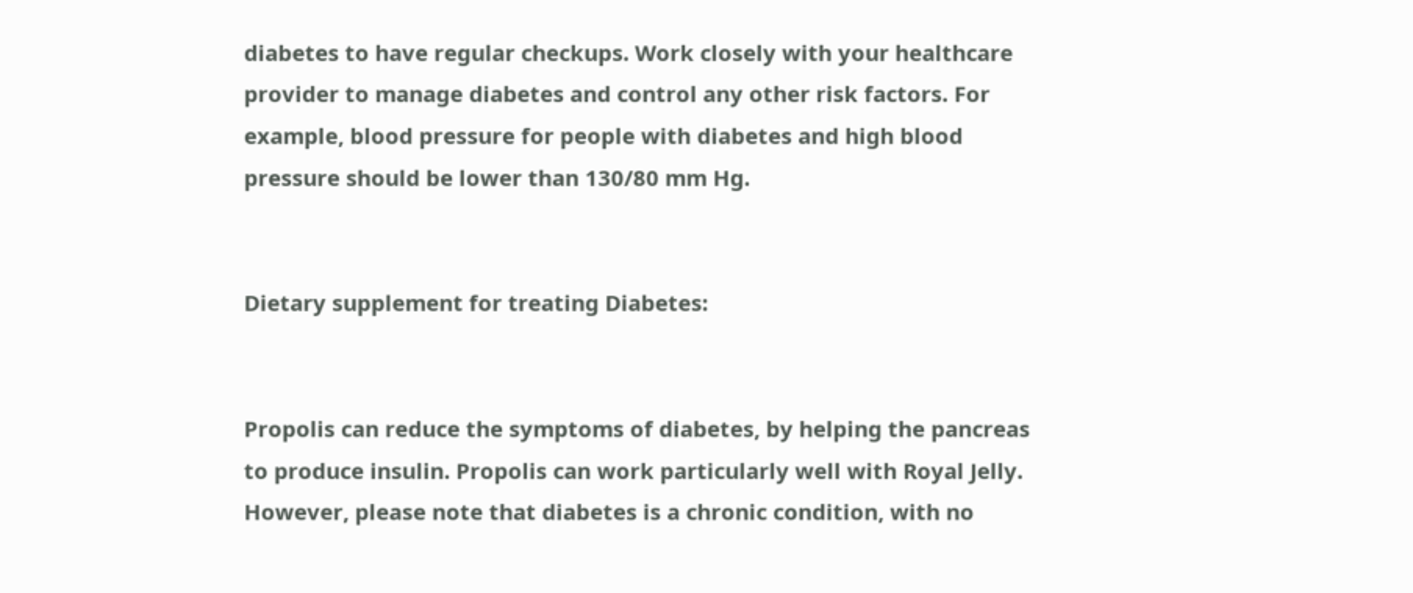diabetes to have regular checkups. Work closely with your healthcare provider to manage diabetes and control any other risk factors. For example, blood pressure for people with diabetes and high blood pressure should be lower than 130/80 mm Hg.


Dietary supplement for treating Diabetes:


Propolis can reduce the symptoms of diabetes, by helping the pancreas to produce insulin. Propolis can work particularly well with Royal Jelly. However, please note that diabetes is a chronic condition, with no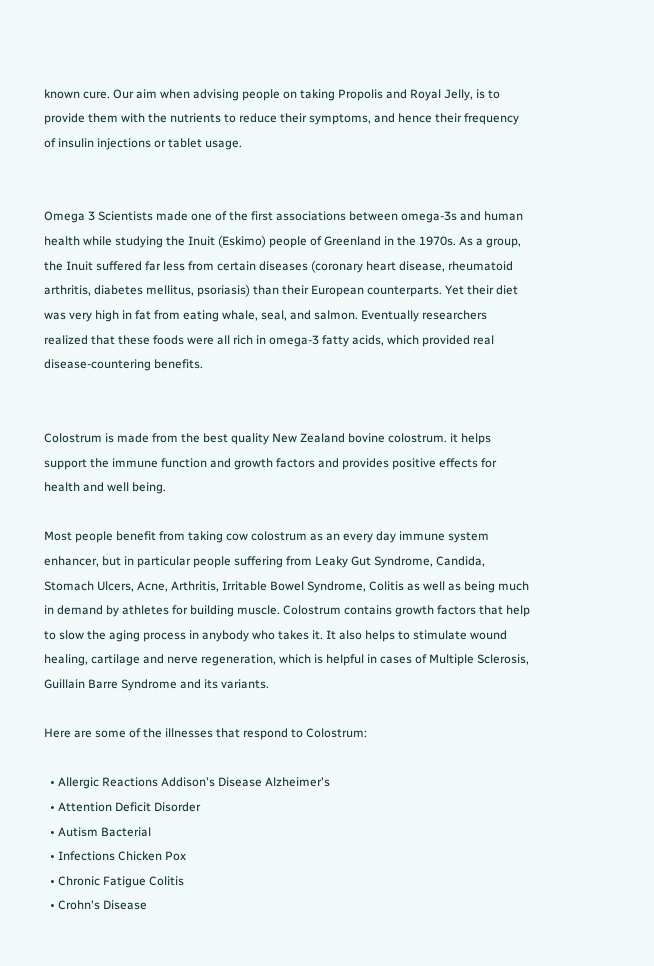known cure. Our aim when advising people on taking Propolis and Royal Jelly, is to provide them with the nutrients to reduce their symptoms, and hence their frequency of insulin injections or tablet usage.


Omega 3 Scientists made one of the first associations between omega-3s and human health while studying the Inuit (Eskimo) people of Greenland in the 1970s. As a group, the Inuit suffered far less from certain diseases (coronary heart disease, rheumatoid arthritis, diabetes mellitus, psoriasis) than their European counterparts. Yet their diet was very high in fat from eating whale, seal, and salmon. Eventually researchers realized that these foods were all rich in omega-3 fatty acids, which provided real disease-countering benefits.


Colostrum is made from the best quality New Zealand bovine colostrum. it helps support the immune function and growth factors and provides positive effects for health and well being.

Most people benefit from taking cow colostrum as an every day immune system enhancer, but in particular people suffering from Leaky Gut Syndrome, Candida, Stomach Ulcers, Acne, Arthritis, Irritable Bowel Syndrome, Colitis as well as being much in demand by athletes for building muscle. Colostrum contains growth factors that help to slow the aging process in anybody who takes it. It also helps to stimulate wound healing, cartilage and nerve regeneration, which is helpful in cases of Multiple Sclerosis, Guillain Barre Syndrome and its variants.

Here are some of the illnesses that respond to Colostrum:

  • Allergic Reactions Addison's Disease Alzheimer's
  • Attention Deficit Disorder
  • Autism Bacterial
  • Infections Chicken Pox
  • Chronic Fatigue Colitis
  • Crohn's Disease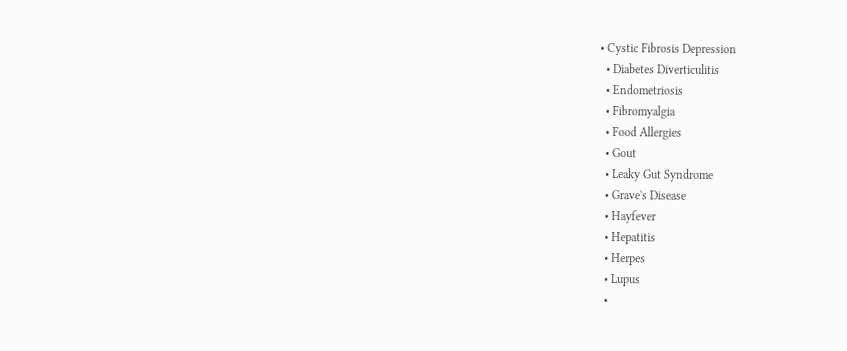• Cystic Fibrosis Depression
  • Diabetes Diverticulitis
  • Endometriosis
  • Fibromyalgia
  • Food Allergies
  • Gout
  • Leaky Gut Syndrome
  • Grave's Disease
  • Hayfever
  • Hepatitis
  • Herpes
  • Lupus
  •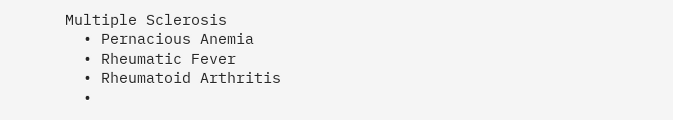Multiple Sclerosis
  • Pernacious Anemia
  • Rheumatic Fever
  • Rheumatoid Arthritis
  •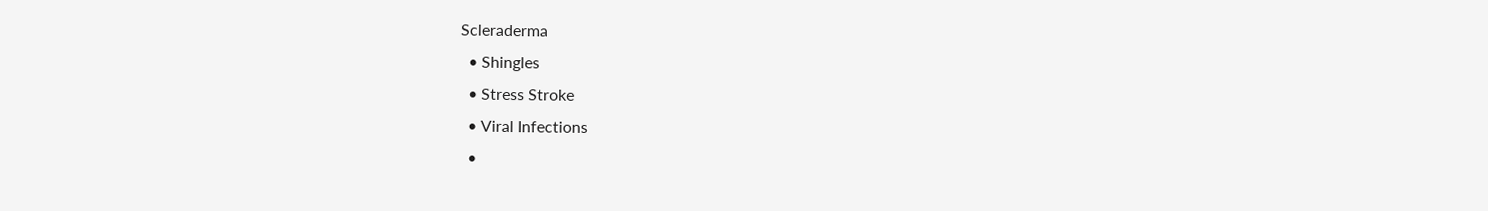Scleraderma
  • Shingles
  • Stress Stroke
  • Viral Infections
  •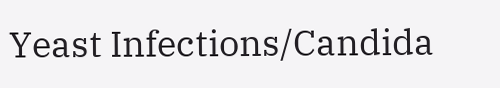Yeast Infections/Candida